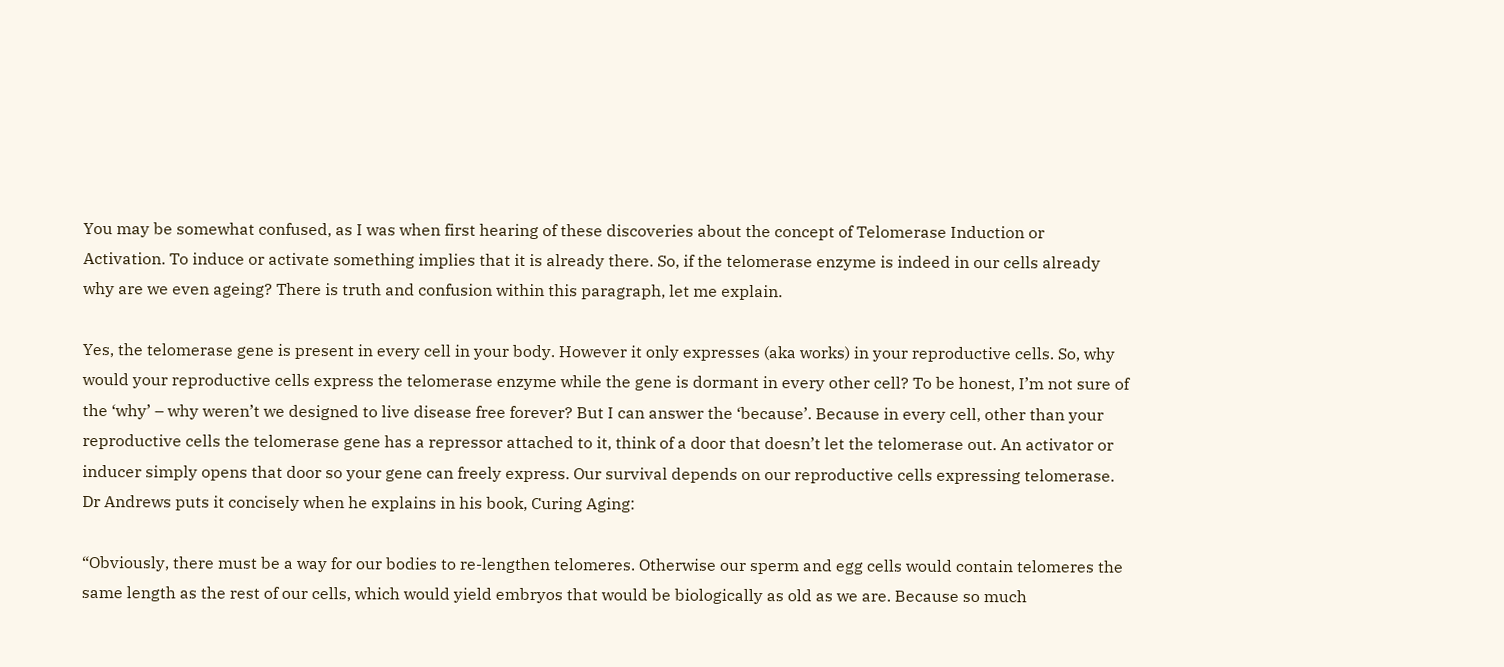You may be somewhat confused, as I was when first hearing of these discoveries about the concept of Telomerase Induction or Activation. To induce or activate something implies that it is already there. So, if the telomerase enzyme is indeed in our cells already why are we even ageing? There is truth and confusion within this paragraph, let me explain.

Yes, the telomerase gene is present in every cell in your body. However it only expresses (aka works) in your reproductive cells. So, why would your reproductive cells express the telomerase enzyme while the gene is dormant in every other cell? To be honest, I’m not sure of the ‘why’ – why weren’t we designed to live disease free forever? But I can answer the ‘because’. Because in every cell, other than your reproductive cells the telomerase gene has a repressor attached to it, think of a door that doesn’t let the telomerase out. An activator or inducer simply opens that door so your gene can freely express. Our survival depends on our reproductive cells expressing telomerase. Dr Andrews puts it concisely when he explains in his book, Curing Aging:

“Obviously, there must be a way for our bodies to re-lengthen telomeres. Otherwise our sperm and egg cells would contain telomeres the same length as the rest of our cells, which would yield embryos that would be biologically as old as we are. Because so much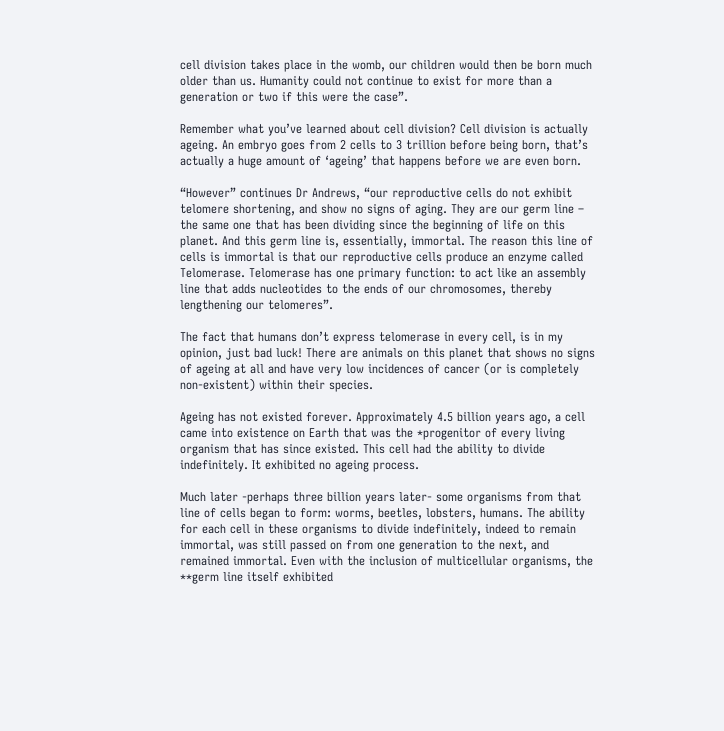cell division takes place in the womb, our children would then be born much older than us. Humanity could not continue to exist for more than a generation or two if this were the case”.

Remember what you’ve learned about cell division? Cell division is actually ageing. An embryo goes from 2 cells to 3 trillion before being born, that’s actually a huge amount of ‘ageing’ that happens before we are even born.

“However” continues Dr Andrews, “our reproductive cells do not exhibit telomere shortening, and show no signs of aging. They are our germ line – the same one that has been dividing since the beginning of life on this planet. And this germ line is, essentially, immortal. The reason this line of cells is immortal is that our reproductive cells produce an enzyme called Telomerase. Telomerase has one primary function: to act like an assembly line that adds nucleotides to the ends of our chromosomes, thereby lengthening our telomeres”.

The fact that humans don’t express telomerase in every cell, is in my opinion, just bad luck! There are animals on this planet that shows no signs of ageing at all and have very low incidences of cancer (or is completely non-existent) within their species.

Ageing has not existed forever. Approximately 4.5 billion years ago, a cell came into existence on Earth that was the *progenitor of every living organism that has since existed. This cell had the ability to divide indefinitely. It exhibited no ageing process.

Much later -perhaps three billion years later- some organisms from that line of cells began to form: worms, beetles, lobsters, humans. The ability for each cell in these organisms to divide indefinitely, indeed to remain immortal, was still passed on from one generation to the next, and remained immortal. Even with the inclusion of multicellular organisms, the **germ line itself exhibited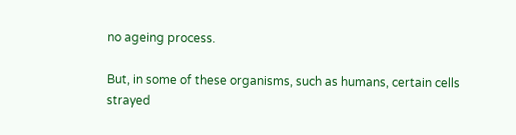no ageing process.

But, in some of these organisms, such as humans, certain cells strayed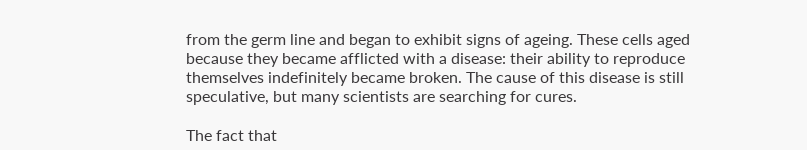from the germ line and began to exhibit signs of ageing. These cells aged because they became afflicted with a disease: their ability to reproduce themselves indefinitely became broken. The cause of this disease is still speculative, but many scientists are searching for cures.

The fact that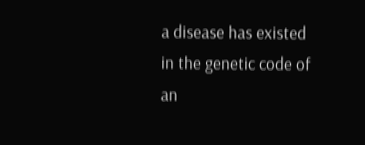a disease has existed in the genetic code of an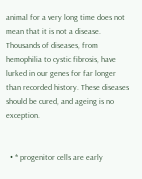animal for a very long time does not mean that it is not a disease. Thousands of diseases, from hemophilia to cystic fibrosis, have lurked in our genes for far longer than recorded history. These diseases should be cured, and ageing is no exception.


  • * progenitor cells are early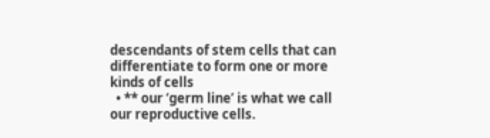descendants of stem cells that can differentiate to form one or more kinds of cells
  • ** our ‘germ line’ is what we call our reproductive cells.